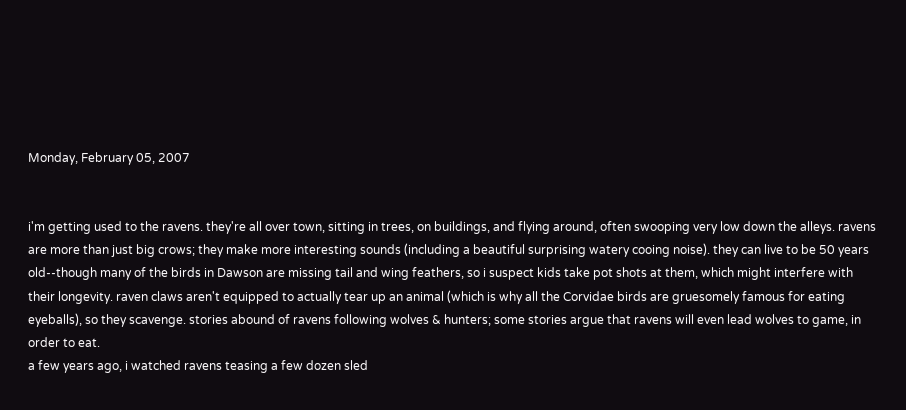Monday, February 05, 2007


i'm getting used to the ravens. they're all over town, sitting in trees, on buildings, and flying around, often swooping very low down the alleys. ravens are more than just big crows; they make more interesting sounds (including a beautiful surprising watery cooing noise). they can live to be 50 years old--though many of the birds in Dawson are missing tail and wing feathers, so i suspect kids take pot shots at them, which might interfere with their longevity. raven claws aren't equipped to actually tear up an animal (which is why all the Corvidae birds are gruesomely famous for eating eyeballs), so they scavenge. stories abound of ravens following wolves & hunters; some stories argue that ravens will even lead wolves to game, in order to eat.
a few years ago, i watched ravens teasing a few dozen sled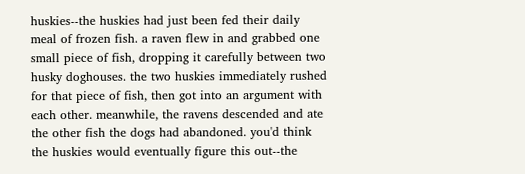huskies--the huskies had just been fed their daily meal of frozen fish. a raven flew in and grabbed one small piece of fish, dropping it carefully between two husky doghouses. the two huskies immediately rushed for that piece of fish, then got into an argument with each other. meanwhile, the ravens descended and ate the other fish the dogs had abandoned. you'd think the huskies would eventually figure this out--the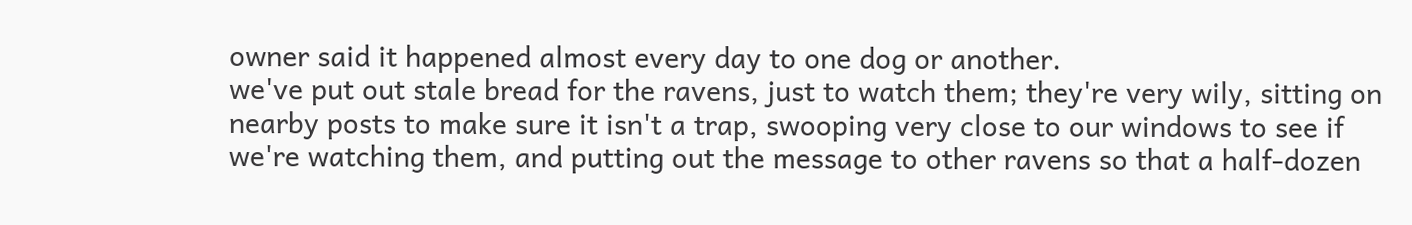owner said it happened almost every day to one dog or another.
we've put out stale bread for the ravens, just to watch them; they're very wily, sitting on nearby posts to make sure it isn't a trap, swooping very close to our windows to see if we're watching them, and putting out the message to other ravens so that a half-dozen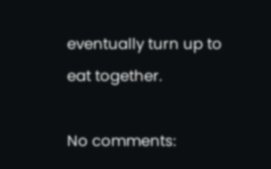eventually turn up to eat together.

No comments: